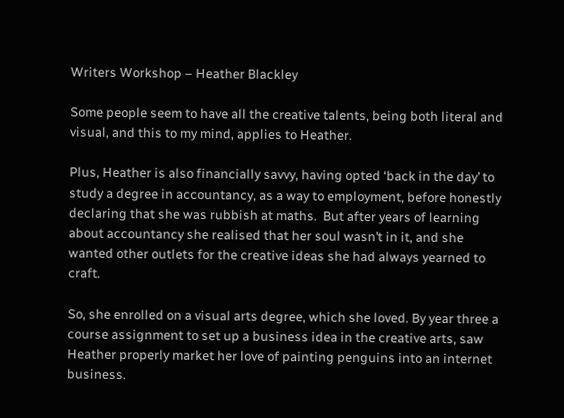Writers Workshop – Heather Blackley

Some people seem to have all the creative talents, being both literal and visual, and this to my mind, applies to Heather.

Plus, Heather is also financially savvy, having opted ‘back in the day’ to study a degree in accountancy, as a way to employment, before honestly declaring that she was rubbish at maths.  But after years of learning about accountancy she realised that her soul wasn’t in it, and she wanted other outlets for the creative ideas she had always yearned to craft.

So, she enrolled on a visual arts degree, which she loved. By year three a course assignment to set up a business idea in the creative arts, saw Heather properly market her love of painting penguins into an internet business.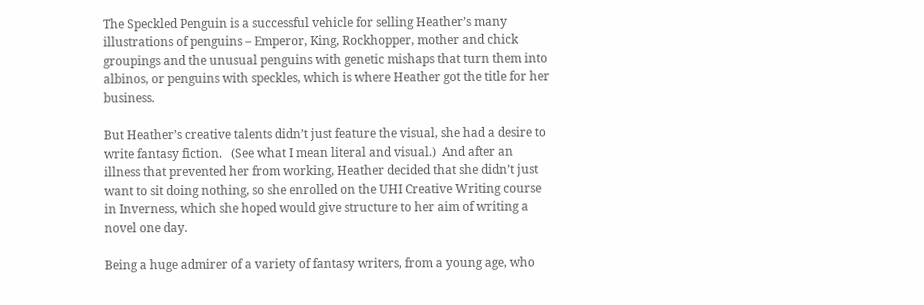The Speckled Penguin is a successful vehicle for selling Heather’s many illustrations of penguins – Emperor, King, Rockhopper, mother and chick groupings and the unusual penguins with genetic mishaps that turn them into albinos, or penguins with speckles, which is where Heather got the title for her business.

But Heather’s creative talents didn’t just feature the visual, she had a desire to write fantasy fiction.   (See what I mean literal and visual.)  And after an illness that prevented her from working, Heather decided that she didn’t just want to sit doing nothing, so she enrolled on the UHI Creative Writing course in Inverness, which she hoped would give structure to her aim of writing a novel one day.

Being a huge admirer of a variety of fantasy writers, from a young age, who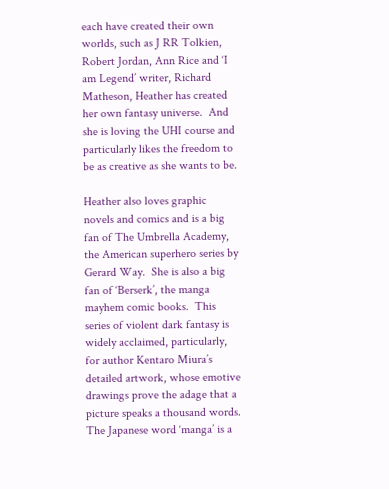each have created their own worlds, such as J RR Tolkien, Robert Jordan, Ann Rice and ‘I am Legend’ writer, Richard Matheson, Heather has created her own fantasy universe.  And she is loving the UHI course and particularly likes the freedom to be as creative as she wants to be.

Heather also loves graphic novels and comics and is a big fan of The Umbrella Academy, the American superhero series by Gerard Way.  She is also a big fan of ‘Berserk’, the manga mayhem comic books.  This series of violent dark fantasy is widely acclaimed, particularly, for author Kentaro Miura’s detailed artwork, whose emotive drawings prove the adage that a picture speaks a thousand words.   The Japanese word ‘manga’ is a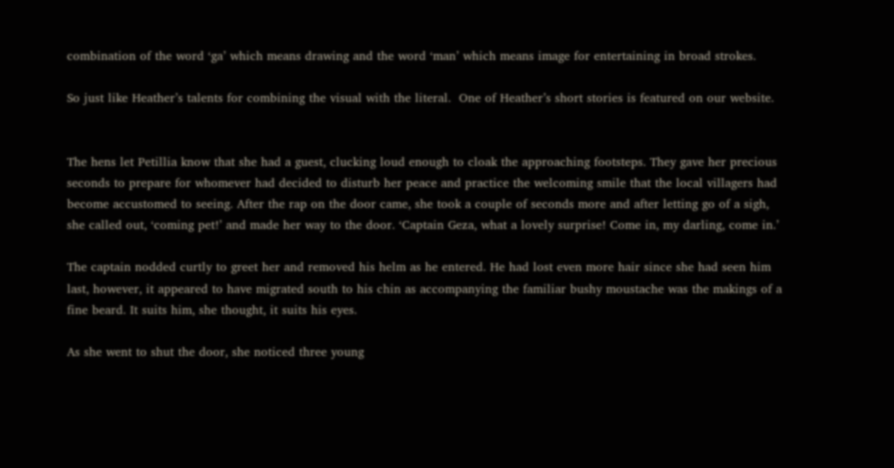combination of the word ‘ga’ which means drawing and the word ‘man’ which means image for entertaining in broad strokes.

So just like Heather’s talents for combining the visual with the literal.  One of Heather’s short stories is featured on our website.


The hens let Petillia know that she had a guest, clucking loud enough to cloak the approaching footsteps. They gave her precious seconds to prepare for whomever had decided to disturb her peace and practice the welcoming smile that the local villagers had become accustomed to seeing. After the rap on the door came, she took a couple of seconds more and after letting go of a sigh, she called out, ‘coming pet!’ and made her way to the door. ‘Captain Geza, what a lovely surprise! Come in, my darling, come in.’

The captain nodded curtly to greet her and removed his helm as he entered. He had lost even more hair since she had seen him last, however, it appeared to have migrated south to his chin as accompanying the familiar bushy moustache was the makings of a fine beard. It suits him, she thought, it suits his eyes.

As she went to shut the door, she noticed three young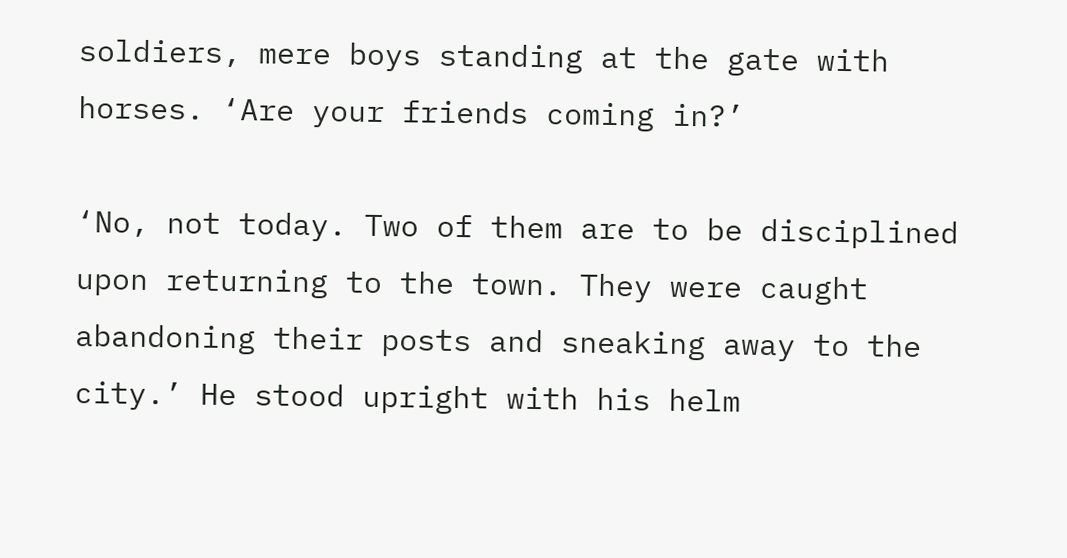soldiers, mere boys standing at the gate with horses. ‘Are your friends coming in?’

‘No, not today. Two of them are to be disciplined upon returning to the town. They were caught abandoning their posts and sneaking away to the city.’ He stood upright with his helm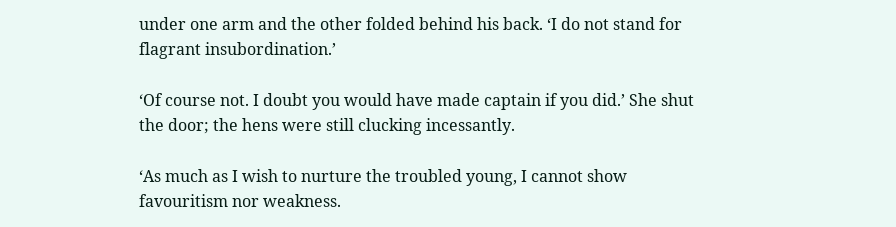under one arm and the other folded behind his back. ‘I do not stand for flagrant insubordination.’

‘Of course not. I doubt you would have made captain if you did.’ She shut the door; the hens were still clucking incessantly.

‘As much as I wish to nurture the troubled young, I cannot show favouritism nor weakness.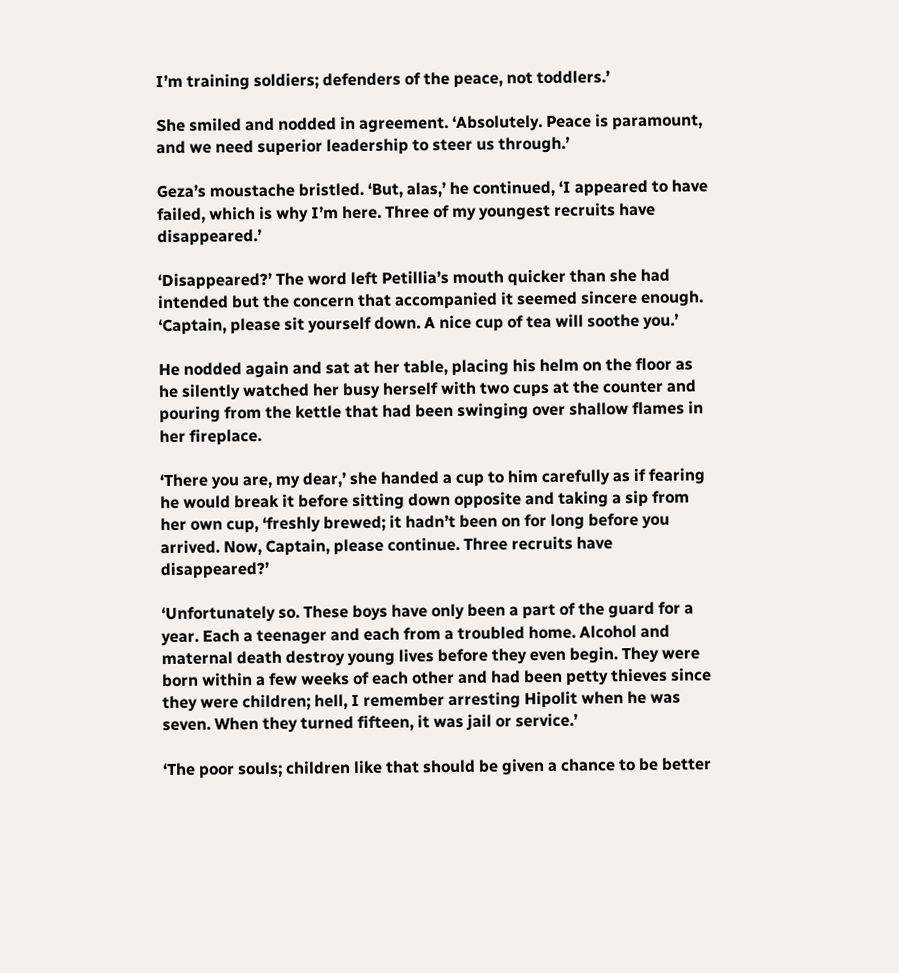I’m training soldiers; defenders of the peace, not toddlers.’

She smiled and nodded in agreement. ‘Absolutely. Peace is paramount, and we need superior leadership to steer us through.’

Geza’s moustache bristled. ‘But, alas,’ he continued, ‘I appeared to have failed, which is why I’m here. Three of my youngest recruits have disappeared.’

‘Disappeared?’ The word left Petillia’s mouth quicker than she had intended but the concern that accompanied it seemed sincere enough. ‘Captain, please sit yourself down. A nice cup of tea will soothe you.’

He nodded again and sat at her table, placing his helm on the floor as he silently watched her busy herself with two cups at the counter and pouring from the kettle that had been swinging over shallow flames in her fireplace.

‘There you are, my dear,’ she handed a cup to him carefully as if fearing he would break it before sitting down opposite and taking a sip from her own cup, ‘freshly brewed; it hadn’t been on for long before you arrived. Now, Captain, please continue. Three recruits have disappeared?’

‘Unfortunately so. These boys have only been a part of the guard for a year. Each a teenager and each from a troubled home. Alcohol and maternal death destroy young lives before they even begin. They were born within a few weeks of each other and had been petty thieves since they were children; hell, I remember arresting Hipolit when he was seven. When they turned fifteen, it was jail or service.’

‘The poor souls; children like that should be given a chance to be better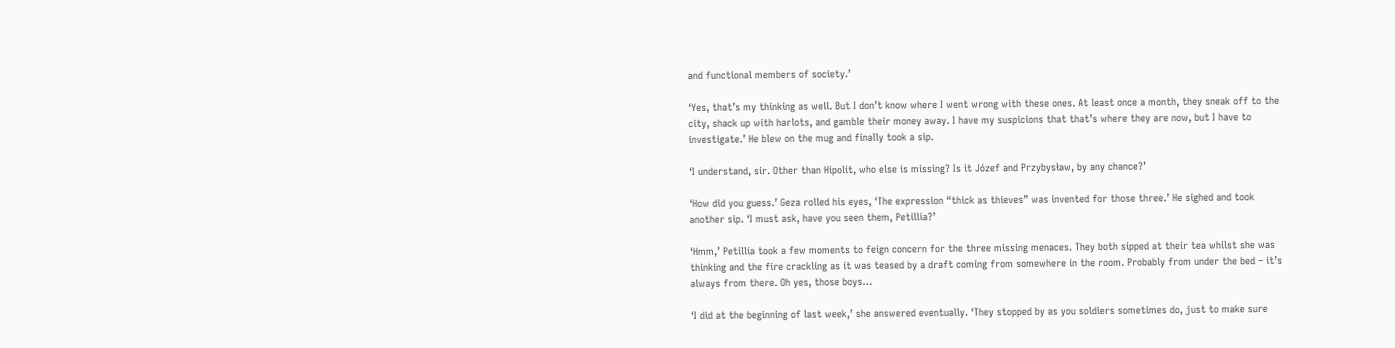and functional members of society.’

‘Yes, that’s my thinking as well. But I don’t know where I went wrong with these ones. At least once a month, they sneak off to the city, shack up with harlots, and gamble their money away. I have my suspicions that that’s where they are now, but I have to investigate.’ He blew on the mug and finally took a sip.

‘I understand, sir. Other than Hipolit, who else is missing? Is it Józef and Przybysław, by any chance?’

‘How did you guess.’ Geza rolled his eyes, ‘The expression “thick as thieves” was invented for those three.’ He sighed and took another sip. ‘I must ask, have you seen them, Petillia?’

‘Hmm,’ Petillia took a few moments to feign concern for the three missing menaces. They both sipped at their tea whilst she was thinking and the fire crackling as it was teased by a draft coming from somewhere in the room. Probably from under the bed – it’s always from there. Oh yes, those boys…

‘I did at the beginning of last week,’ she answered eventually. ‘They stopped by as you soldiers sometimes do, just to make sure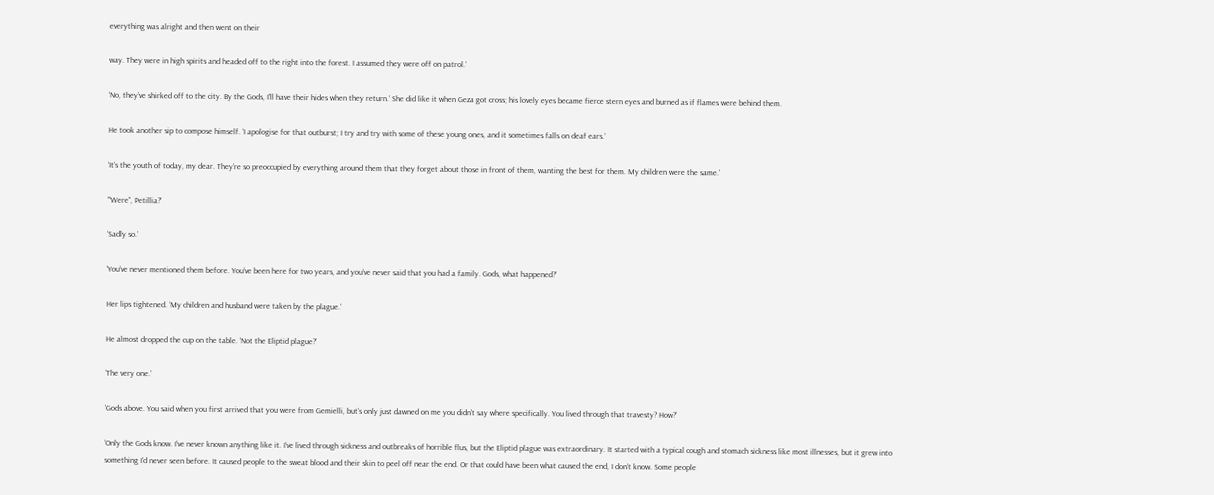everything was alright and then went on their

way. They were in high spirits and headed off to the right into the forest. I assumed they were off on patrol.’

‘No, they’ve shirked off to the city. By the Gods, I’ll have their hides when they return.’ She did like it when Geza got cross; his lovely eyes became fierce stern eyes and burned as if flames were behind them.

He took another sip to compose himself. ‘I apologise for that outburst; I try and try with some of these young ones, and it sometimes falls on deaf ears.’

‘It’s the youth of today, my dear. They’re so preoccupied by everything around them that they forget about those in front of them, wanting the best for them. My children were the same.’

‘”Were”, Petillia?’

‘Sadly so.’

‘You’ve never mentioned them before. You’ve been here for two years, and you’ve never said that you had a family. Gods, what happened?’

Her lips tightened. ‘My children and husband were taken by the plague.’

He almost dropped the cup on the table. ‘Not the Eliptid plague?’

‘The very one.’

‘Gods above. You said when you first arrived that you were from Gemielli, but’s only just dawned on me you didn’t say where specifically. You lived through that travesty? How?’

‘Only the Gods know. I’ve never known anything like it. I’ve lived through sickness and outbreaks of horrible flus, but the Eliptid plague was extraordinary. It started with a typical cough and stomach sickness like most illnesses, but it grew into something I’d never seen before. It caused people to the sweat blood and their skin to peel off near the end. Or that could have been what caused the end, I don’t know. Some people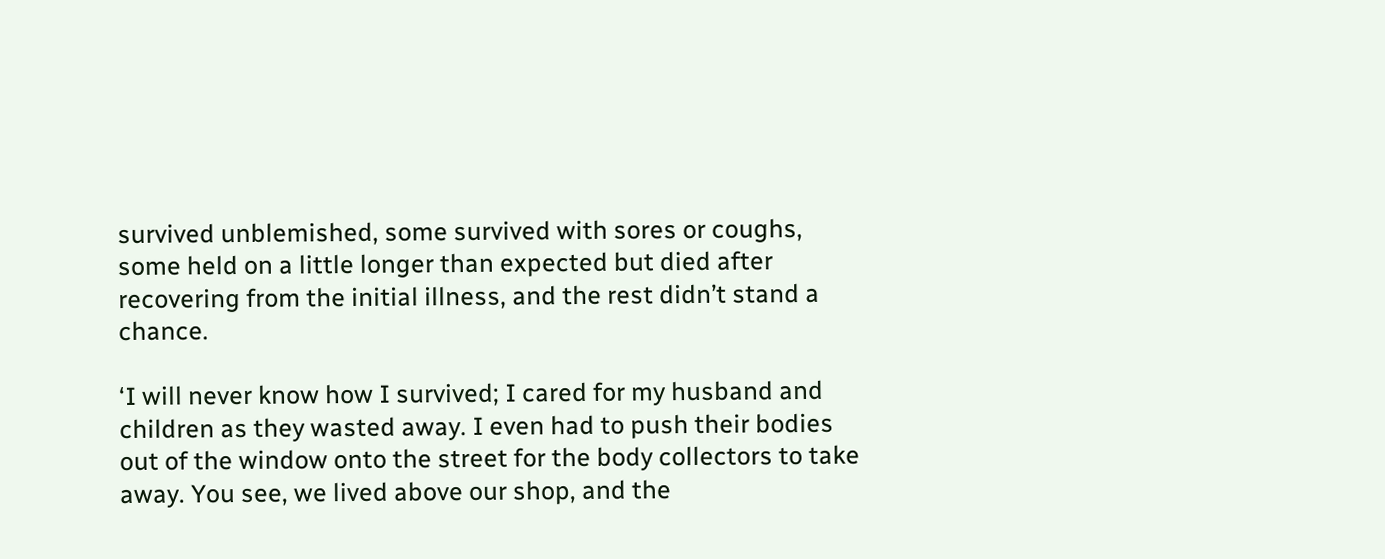survived unblemished, some survived with sores or coughs, some held on a little longer than expected but died after recovering from the initial illness, and the rest didn’t stand a chance.

‘I will never know how I survived; I cared for my husband and children as they wasted away. I even had to push their bodies out of the window onto the street for the body collectors to take away. You see, we lived above our shop, and the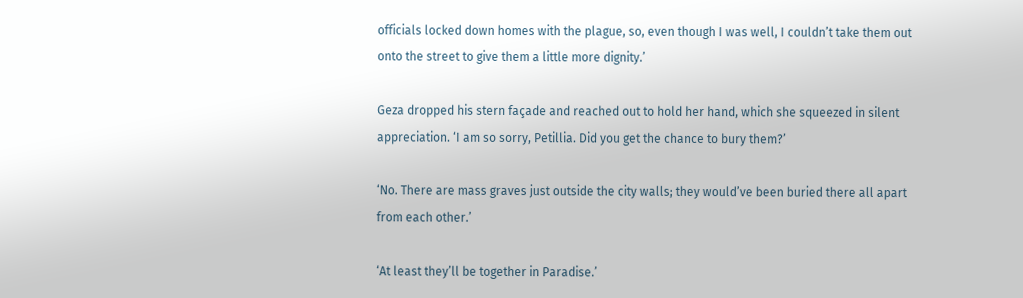officials locked down homes with the plague, so, even though I was well, I couldn’t take them out onto the street to give them a little more dignity.’

Geza dropped his stern façade and reached out to hold her hand, which she squeezed in silent appreciation. ‘I am so sorry, Petillia. Did you get the chance to bury them?’

‘No. There are mass graves just outside the city walls; they would’ve been buried there all apart from each other.’

‘At least they’ll be together in Paradise.’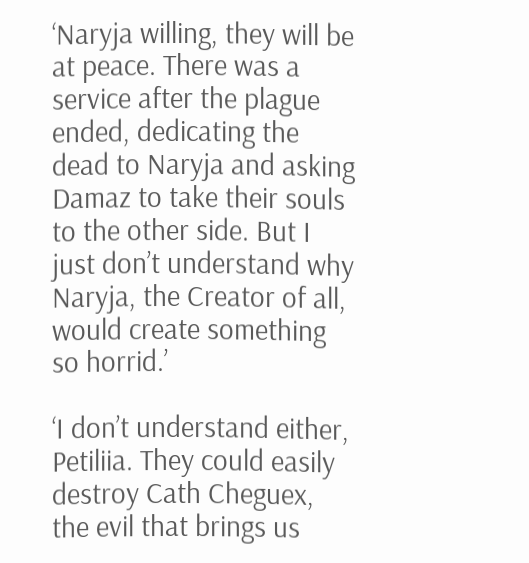‘Naryja willing, they will be at peace. There was a service after the plague ended, dedicating the dead to Naryja and asking Damaz to take their souls to the other side. But I just don’t understand why Naryja, the Creator of all, would create something so horrid.’

‘I don’t understand either, Petiliia. They could easily destroy Cath Cheguex, the evil that brings us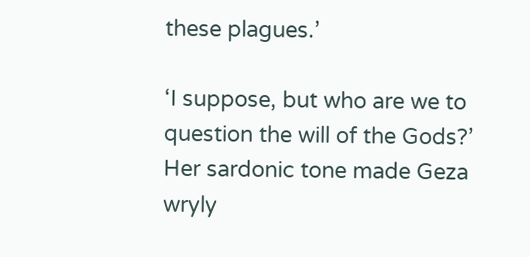these plagues.’

‘I suppose, but who are we to question the will of the Gods?’ Her sardonic tone made Geza wryly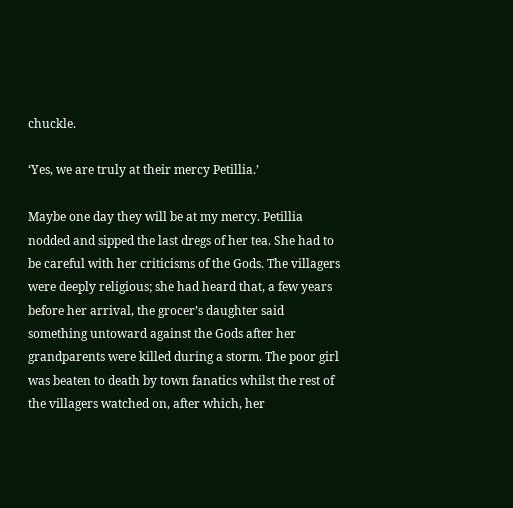chuckle.

‘Yes, we are truly at their mercy Petillia.’

Maybe one day they will be at my mercy. Petillia nodded and sipped the last dregs of her tea. She had to be careful with her criticisms of the Gods. The villagers were deeply religious; she had heard that, a few years before her arrival, the grocer’s daughter said something untoward against the Gods after her grandparents were killed during a storm. The poor girl was beaten to death by town fanatics whilst the rest of the villagers watched on, after which, her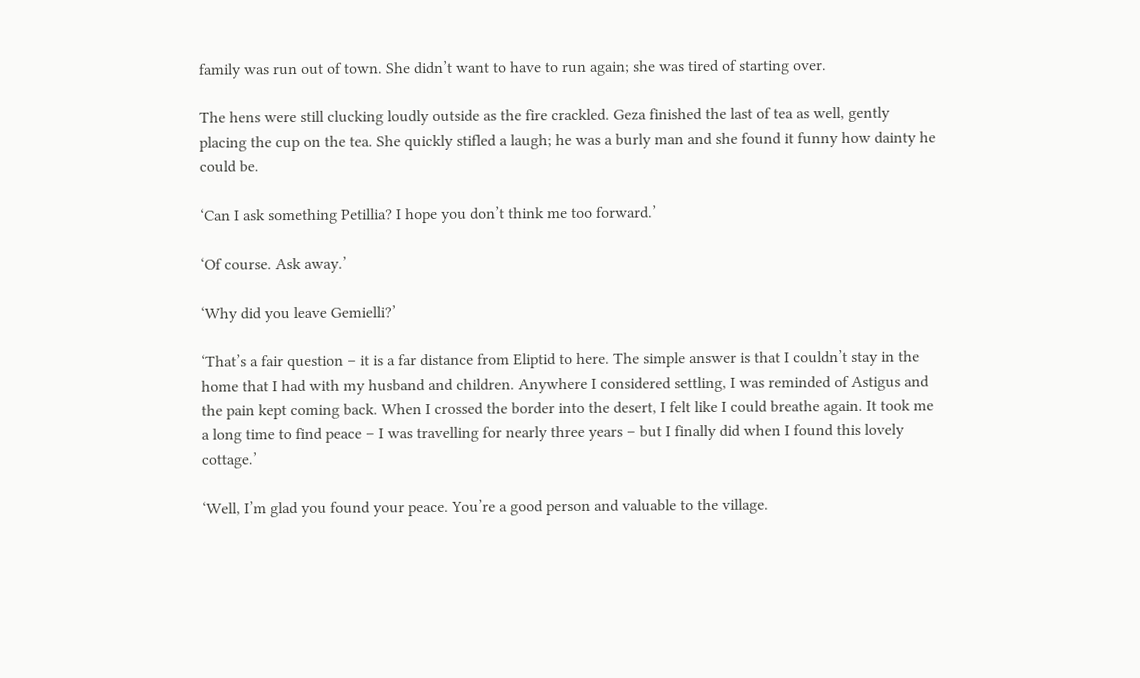family was run out of town. She didn’t want to have to run again; she was tired of starting over.

The hens were still clucking loudly outside as the fire crackled. Geza finished the last of tea as well, gently placing the cup on the tea. She quickly stifled a laugh; he was a burly man and she found it funny how dainty he could be.

‘Can I ask something Petillia? I hope you don’t think me too forward.’

‘Of course. Ask away.’

‘Why did you leave Gemielli?’

‘That’s a fair question – it is a far distance from Eliptid to here. The simple answer is that I couldn’t stay in the home that I had with my husband and children. Anywhere I considered settling, I was reminded of Astigus and the pain kept coming back. When I crossed the border into the desert, I felt like I could breathe again. It took me a long time to find peace – I was travelling for nearly three years – but I finally did when I found this lovely cottage.’

‘Well, I’m glad you found your peace. You’re a good person and valuable to the village.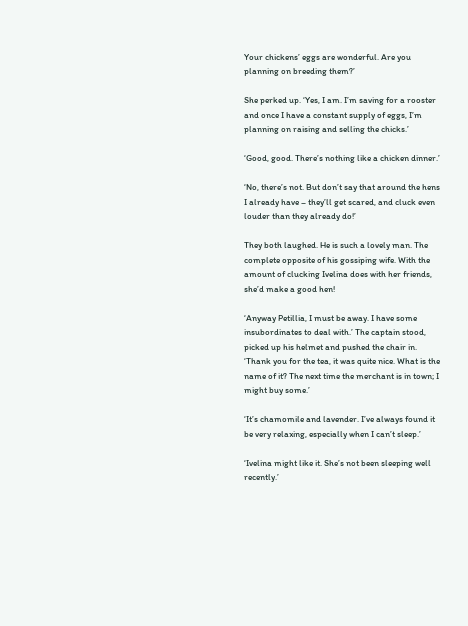Your chickens’ eggs are wonderful. Are you planning on breeding them?’

She perked up. ‘Yes, I am. I’m saving for a rooster and once I have a constant supply of eggs, I’m planning on raising and selling the chicks.’

‘Good, good. There’s nothing like a chicken dinner.’

‘No, there’s not. But don’t say that around the hens I already have – they’ll get scared, and cluck even louder than they already do!’

They both laughed. He is such a lovely man. The complete opposite of his gossiping wife. With the amount of clucking Ivelina does with her friends, she’d make a good hen!

‘Anyway Petillia, I must be away. I have some insubordinates to deal with.’ The captain stood, picked up his helmet and pushed the chair in. ‘Thank you for the tea, it was quite nice. What is the name of it? The next time the merchant is in town; I might buy some.’

‘It’s chamomile and lavender. I’ve always found it be very relaxing, especially when I can’t sleep.’

‘Ivelina might like it. She’s not been sleeping well recently.’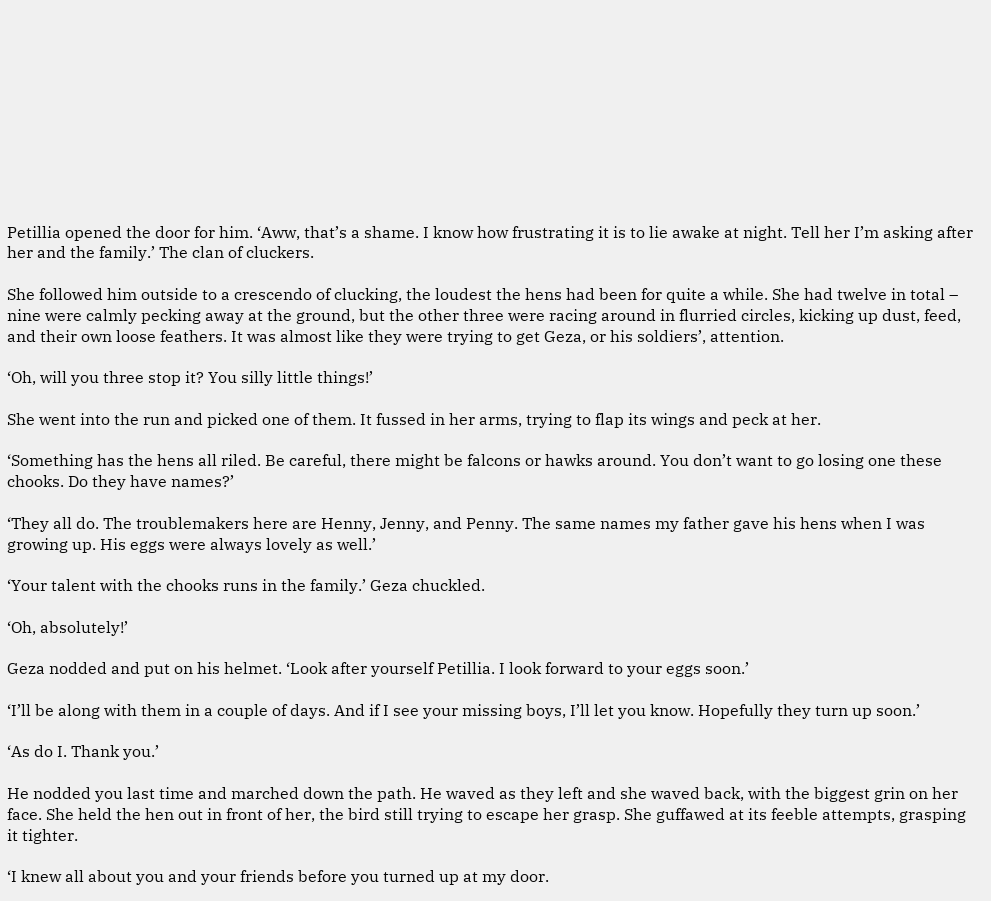Petillia opened the door for him. ‘Aww, that’s a shame. I know how frustrating it is to lie awake at night. Tell her I’m asking after her and the family.’ The clan of cluckers.

She followed him outside to a crescendo of clucking, the loudest the hens had been for quite a while. She had twelve in total – nine were calmly pecking away at the ground, but the other three were racing around in flurried circles, kicking up dust, feed, and their own loose feathers. It was almost like they were trying to get Geza, or his soldiers’, attention.

‘Oh, will you three stop it? You silly little things!’

She went into the run and picked one of them. It fussed in her arms, trying to flap its wings and peck at her.

‘Something has the hens all riled. Be careful, there might be falcons or hawks around. You don’t want to go losing one these chooks. Do they have names?’

‘They all do. The troublemakers here are Henny, Jenny, and Penny. The same names my father gave his hens when I was growing up. His eggs were always lovely as well.’

‘Your talent with the chooks runs in the family.’ Geza chuckled.

‘Oh, absolutely!’

Geza nodded and put on his helmet. ‘Look after yourself Petillia. I look forward to your eggs soon.’

‘I’ll be along with them in a couple of days. And if I see your missing boys, I’ll let you know. Hopefully they turn up soon.’

‘As do I. Thank you.’

He nodded you last time and marched down the path. He waved as they left and she waved back, with the biggest grin on her face. She held the hen out in front of her, the bird still trying to escape her grasp. She guffawed at its feeble attempts, grasping it tighter.

‘I knew all about you and your friends before you turned up at my door.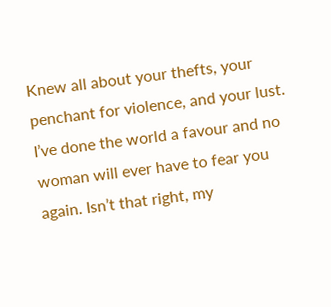Knew all about your thefts, your penchant for violence, and your lust. I’ve done the world a favour and no woman will ever have to fear you again. Isn’t that right, my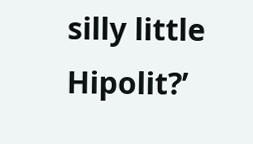silly little Hipolit?’